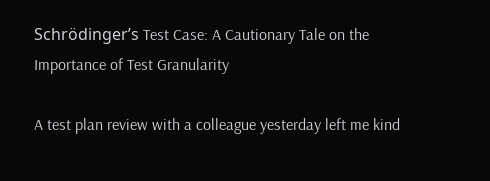Schrödinger’s Test Case: A Cautionary Tale on the Importance of Test Granularity

A test plan review with a colleague yesterday left me kind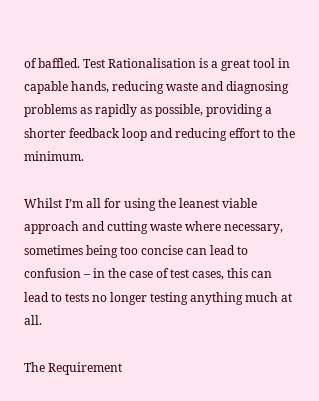of baffled. Test Rationalisation is a great tool in capable hands, reducing waste and diagnosing problems as rapidly as possible, providing a shorter feedback loop and reducing effort to the minimum.

Whilst I’m all for using the leanest viable approach and cutting waste where necessary, sometimes being too concise can lead to confusion – in the case of test cases, this can lead to tests no longer testing anything much at all.

The Requirement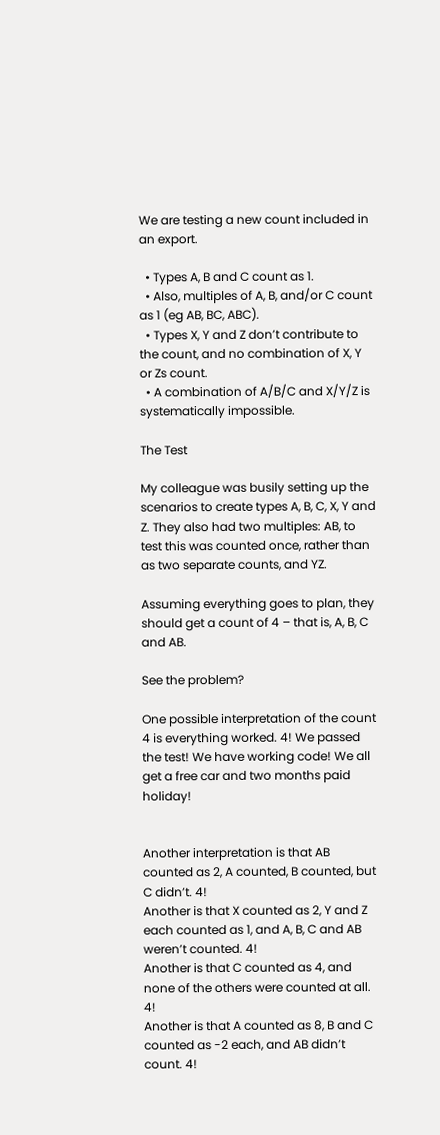We are testing a new count included in an export.

  • Types A, B and C count as 1.
  • Also, multiples of A, B, and/or C count as 1 (eg AB, BC, ABC).
  • Types X, Y and Z don’t contribute to the count, and no combination of X, Y or Zs count.
  • A combination of A/B/C and X/Y/Z is systematically impossible.

The Test

My colleague was busily setting up the scenarios to create types A, B, C, X, Y and Z. They also had two multiples: AB, to test this was counted once, rather than as two separate counts, and YZ.

Assuming everything goes to plan, they should get a count of 4 – that is, A, B, C and AB.

See the problem?

One possible interpretation of the count 4 is everything worked. 4! We passed the test! We have working code! We all get a free car and two months paid holiday!


Another interpretation is that AB counted as 2, A counted, B counted, but C didn’t. 4!
Another is that X counted as 2, Y and Z each counted as 1, and A, B, C and AB weren’t counted. 4!
Another is that C counted as 4, and none of the others were counted at all. 4!
Another is that A counted as 8, B and C counted as -2 each, and AB didn’t count. 4!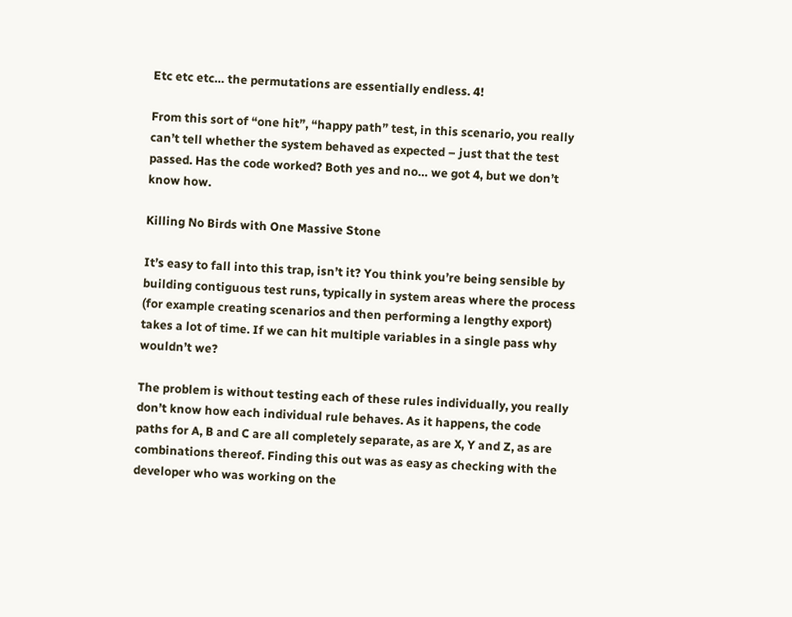Etc etc etc… the permutations are essentially endless. 4!

From this sort of “one hit”, “happy path” test, in this scenario, you really can’t tell whether the system behaved as expected – just that the test passed. Has the code worked? Both yes and no… we got 4, but we don’t know how.

Killing No Birds with One Massive Stone

It’s easy to fall into this trap, isn’t it? You think you’re being sensible by building contiguous test runs, typically in system areas where the process (for example creating scenarios and then performing a lengthy export) takes a lot of time. If we can hit multiple variables in a single pass why wouldn’t we?

The problem is without testing each of these rules individually, you really don’t know how each individual rule behaves. As it happens, the code paths for A, B and C are all completely separate, as are X, Y and Z, as are combinations thereof. Finding this out was as easy as checking with the developer who was working on the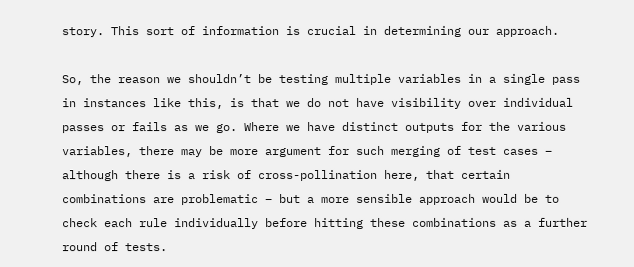story. This sort of information is crucial in determining our approach.

So, the reason we shouldn’t be testing multiple variables in a single pass in instances like this, is that we do not have visibility over individual passes or fails as we go. Where we have distinct outputs for the various variables, there may be more argument for such merging of test cases – although there is a risk of cross-pollination here, that certain combinations are problematic – but a more sensible approach would be to check each rule individually before hitting these combinations as a further round of tests.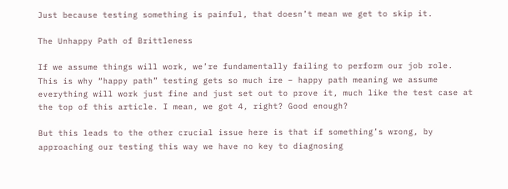Just because testing something is painful, that doesn’t mean we get to skip it.

The Unhappy Path of Brittleness

If we assume things will work, we’re fundamentally failing to perform our job role. This is why “happy path” testing gets so much ire – happy path meaning we assume everything will work just fine and just set out to prove it, much like the test case at the top of this article. I mean, we got 4, right? Good enough?

But this leads to the other crucial issue here is that if something’s wrong, by approaching our testing this way we have no key to diagnosing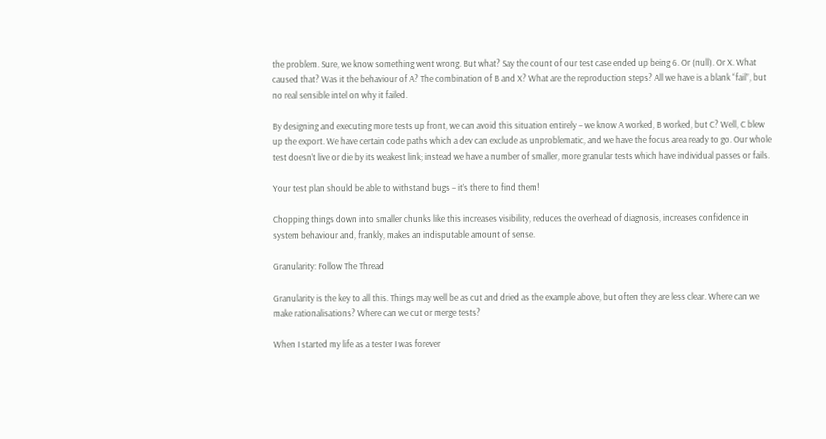the problem. Sure, we know something went wrong. But what? Say the count of our test case ended up being 6. Or (null). Or X. What caused that? Was it the behaviour of A? The combination of B and X? What are the reproduction steps? All we have is a blank “fail”, but no real sensible intel on why it failed.

By designing and executing more tests up front, we can avoid this situation entirely – we know A worked, B worked, but C? Well, C blew up the export. We have certain code paths which a dev can exclude as unproblematic, and we have the focus area ready to go. Our whole test doesn’t live or die by its weakest link; instead we have a number of smaller, more granular tests which have individual passes or fails.

Your test plan should be able to withstand bugs – it’s there to find them!

Chopping things down into smaller chunks like this increases visibility, reduces the overhead of diagnosis, increases confidence in system behaviour and, frankly, makes an indisputable amount of sense.

Granularity: Follow The Thread

Granularity is the key to all this. Things may well be as cut and dried as the example above, but often they are less clear. Where can we make rationalisations? Where can we cut or merge tests?

When I started my life as a tester I was forever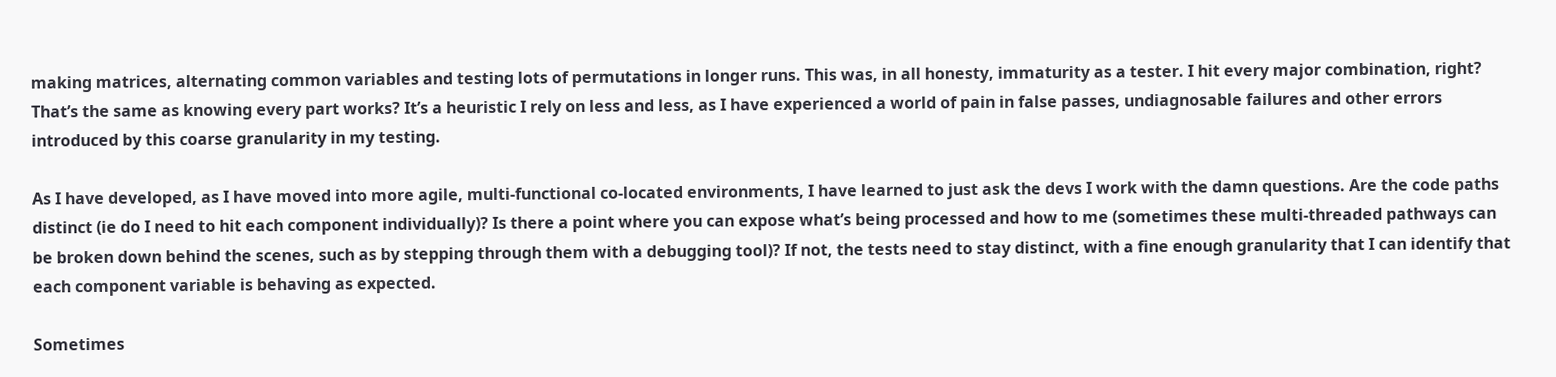making matrices, alternating common variables and testing lots of permutations in longer runs. This was, in all honesty, immaturity as a tester. I hit every major combination, right? That’s the same as knowing every part works? It’s a heuristic I rely on less and less, as I have experienced a world of pain in false passes, undiagnosable failures and other errors introduced by this coarse granularity in my testing.

As I have developed, as I have moved into more agile, multi-functional co-located environments, I have learned to just ask the devs I work with the damn questions. Are the code paths distinct (ie do I need to hit each component individually)? Is there a point where you can expose what’s being processed and how to me (sometimes these multi-threaded pathways can be broken down behind the scenes, such as by stepping through them with a debugging tool)? If not, the tests need to stay distinct, with a fine enough granularity that I can identify that each component variable is behaving as expected.

Sometimes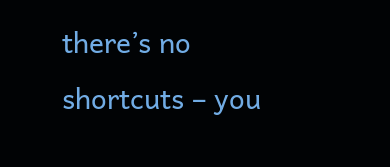there’s no shortcuts – you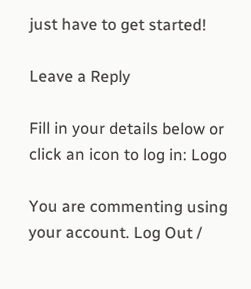just have to get started!

Leave a Reply

Fill in your details below or click an icon to log in: Logo

You are commenting using your account. Log Out /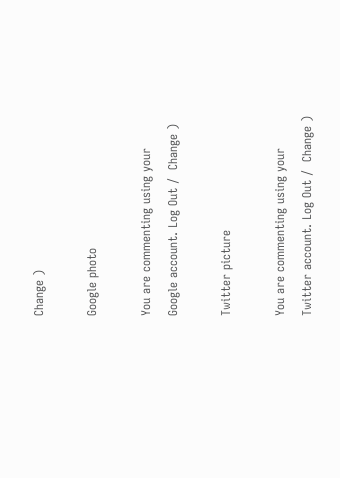Change )

Google photo

You are commenting using your Google account. Log Out /  Change )

Twitter picture

You are commenting using your Twitter account. Log Out /  Change )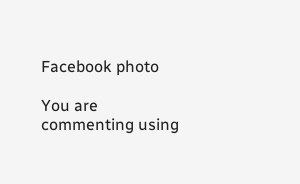Facebook photo

You are commenting using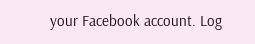your Facebook account. Log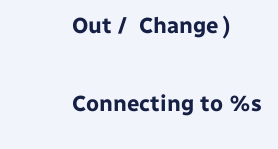Out /  Change )

Connecting to %s